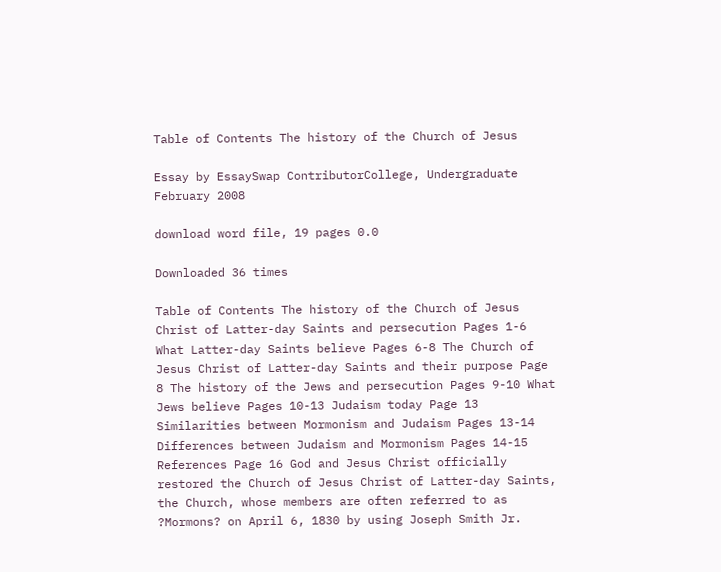Table of Contents The history of the Church of Jesus

Essay by EssaySwap ContributorCollege, Undergraduate February 2008

download word file, 19 pages 0.0

Downloaded 36 times

Table of Contents The history of the Church of Jesus Christ of Latter-day Saints and persecution Pages 1-6 What Latter-day Saints believe Pages 6-8 The Church of Jesus Christ of Latter-day Saints and their purpose Page 8 The history of the Jews and persecution Pages 9-10 What Jews believe Pages 10-13 Judaism today Page 13 Similarities between Mormonism and Judaism Pages 13-14 Differences between Judaism and Mormonism Pages 14-15 References Page 16 God and Jesus Christ officially restored the Church of Jesus Christ of Latter-day Saints, the Church, whose members are often referred to as ?Mormons? on April 6, 1830 by using Joseph Smith Jr.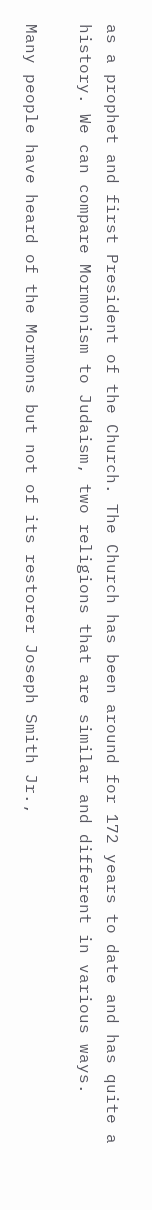as a prophet and first President of the Church. The Church has been around for 172 years to date and has quite a history. We can compare Mormonism to Judaism, two religions that are similar and different in various ways.

Many people have heard of the Mormons but not of its restorer Joseph Smith Jr.,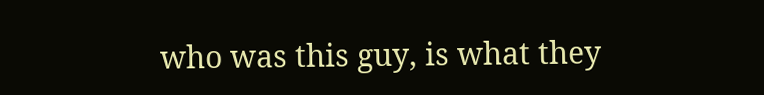who was this guy, is what they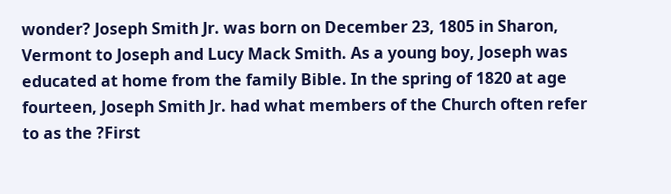wonder? Joseph Smith Jr. was born on December 23, 1805 in Sharon, Vermont to Joseph and Lucy Mack Smith. As a young boy, Joseph was educated at home from the family Bible. In the spring of 1820 at age fourteen, Joseph Smith Jr. had what members of the Church often refer to as the ?First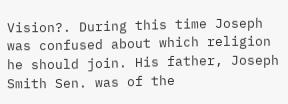Vision?. During this time Joseph was confused about which religion he should join. His father, Joseph Smith Sen. was of the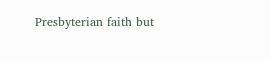Presbyterian faith but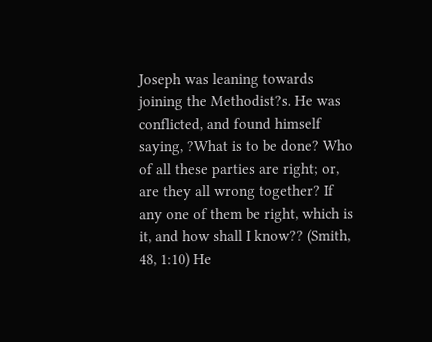Joseph was leaning towards joining the Methodist?s. He was conflicted, and found himself saying, ?What is to be done? Who of all these parties are right; or, are they all wrong together? If any one of them be right, which is it, and how shall I know?? (Smith, 48, 1:10) He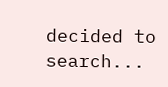decided to search...